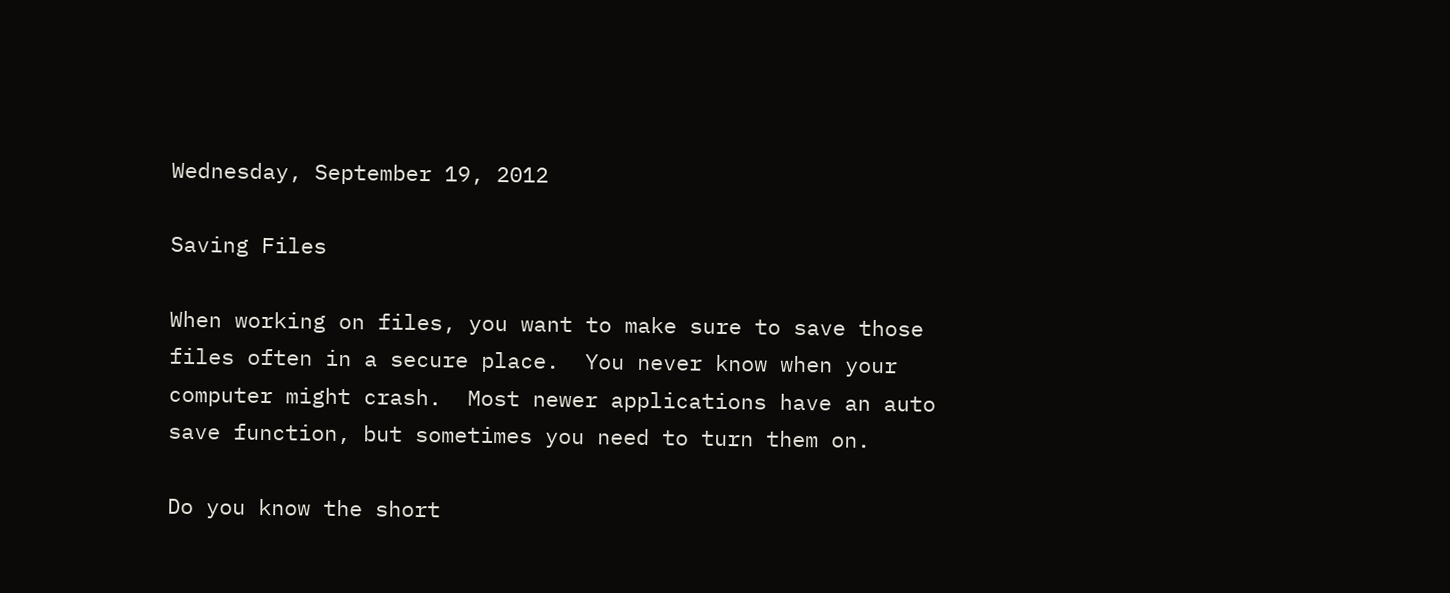Wednesday, September 19, 2012

Saving Files

When working on files, you want to make sure to save those files often in a secure place.  You never know when your computer might crash.  Most newer applications have an auto save function, but sometimes you need to turn them on.

Do you know the short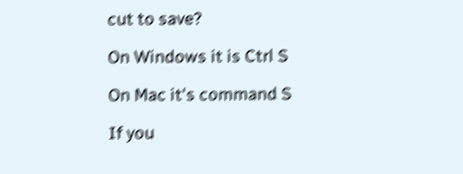cut to save?

On Windows it is Ctrl S

On Mac it's command S

If you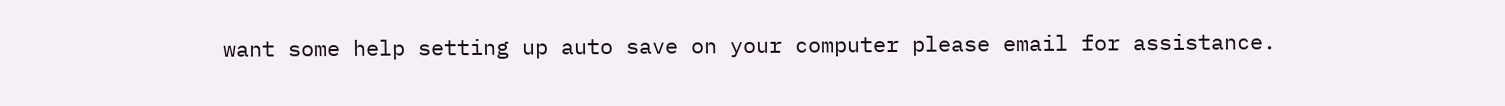want some help setting up auto save on your computer please email for assistance.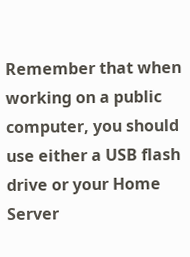Remember that when working on a public computer, you should use either a USB flash drive or your Home Server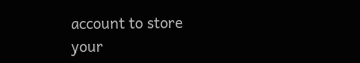account to store your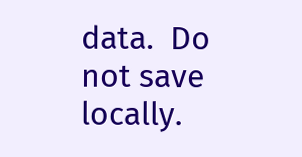data.  Do not save locally.